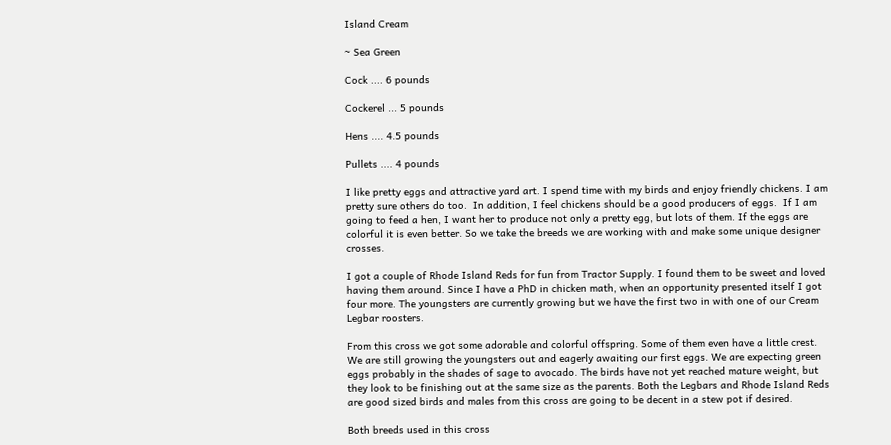Island Cream

~ Sea Green

Cock .... 6 pounds

Cockerel ... 5 pounds

Hens .... 4.5 pounds

Pullets .... 4 pounds

I like pretty eggs and attractive yard art. I spend time with my birds and enjoy friendly chickens. I am pretty sure others do too.  In addition, I feel chickens should be a good producers of eggs.  If I am going to feed a hen, I want her to produce not only a pretty egg, but lots of them. If the eggs are colorful it is even better. So we take the breeds we are working with and make some unique designer crosses.

I got a couple of Rhode Island Reds for fun from Tractor Supply. I found them to be sweet and loved having them around. Since I have a PhD in chicken math, when an opportunity presented itself I got four more. The youngsters are currently growing but we have the first two in with one of our Cream Legbar roosters.

From this cross we got some adorable and colorful offspring. Some of them even have a little crest. We are still growing the youngsters out and eagerly awaiting our first eggs. We are expecting green eggs probably in the shades of sage to avocado. The birds have not yet reached mature weight, but they look to be finishing out at the same size as the parents. Both the Legbars and Rhode Island Reds are good sized birds and males from this cross are going to be decent in a stew pot if desired.

Both breeds used in this cross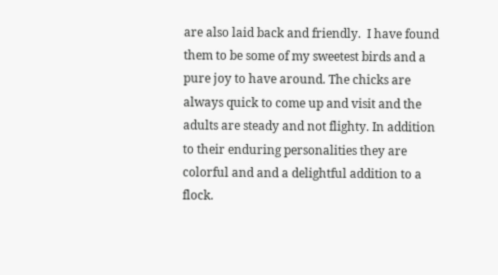are also laid back and friendly.  I have found them to be some of my sweetest birds and a pure joy to have around. The chicks are always quick to come up and visit and the adults are steady and not flighty. In addition to their enduring personalities they are colorful and and a delightful addition to a flock.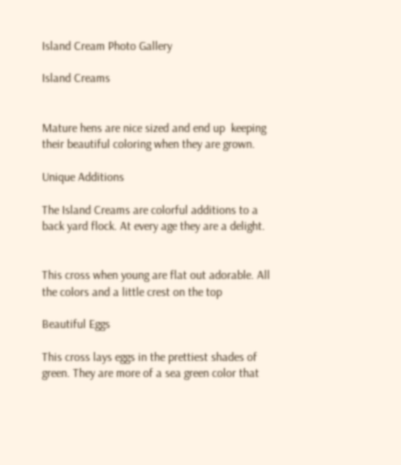Island Cream Photo Gallery

Island Creams


Mature hens are nice sized and end up  keeping their beautiful coloring when they are grown.

Unique Additions

The Island Creams are colorful additions to a back yard flock. At every age they are a delight.


This cross when young are flat out adorable. All the colors and a little crest on the top

Beautiful Eggs

This cross lays eggs in the prettiest shades of green. They are more of a sea green color that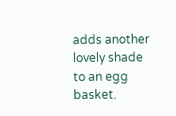adds another lovely shade to an egg basket.